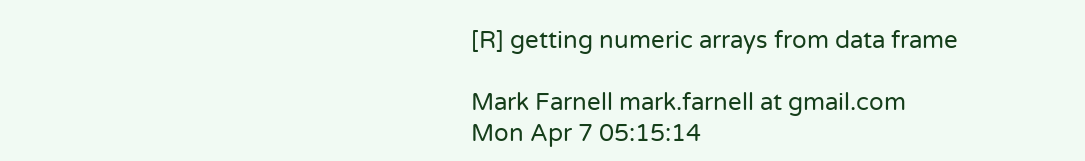[R] getting numeric arrays from data frame

Mark Farnell mark.farnell at gmail.com
Mon Apr 7 05:15:14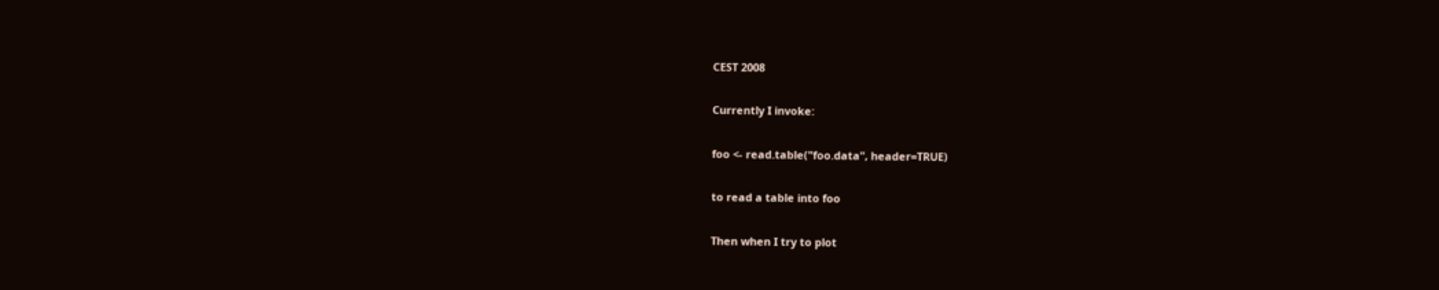CEST 2008

Currently I invoke:

foo <- read.table("foo.data", header=TRUE)

to read a table into foo

Then when I try to plot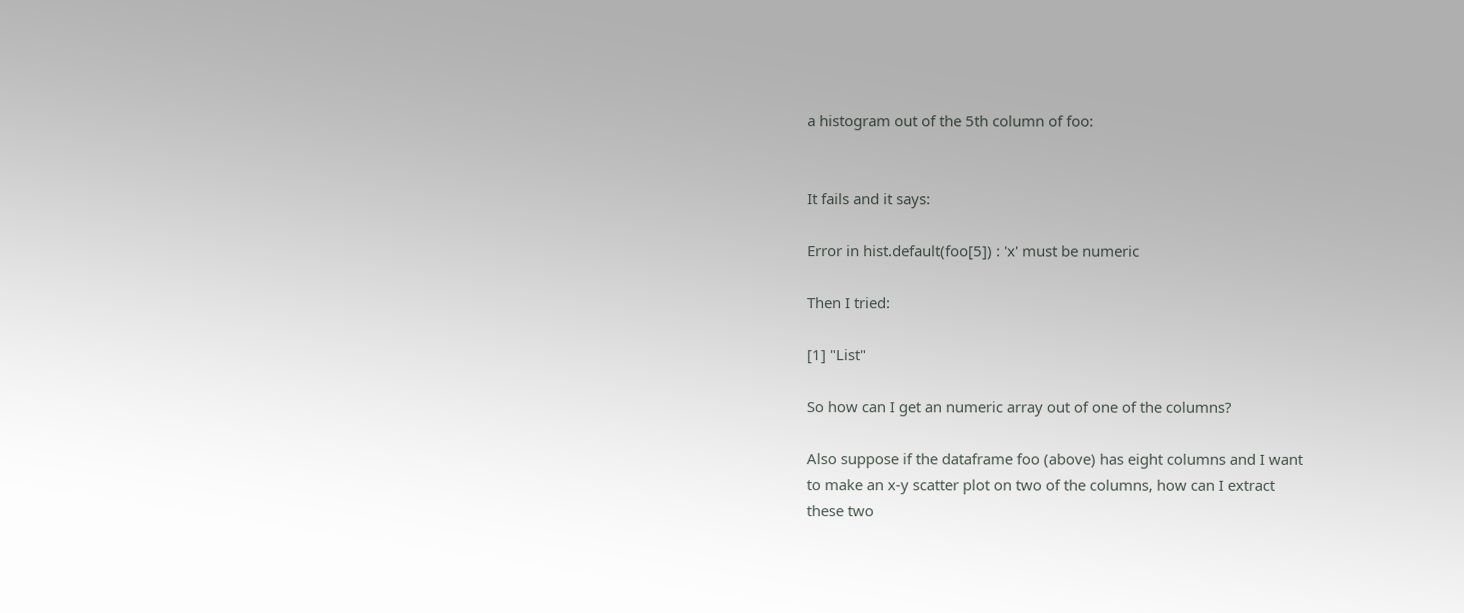a histogram out of the 5th column of foo:


It fails and it says:

Error in hist.default(foo[5]) : 'x' must be numeric

Then I tried:

[1] "List"

So how can I get an numeric array out of one of the columns?

Also suppose if the dataframe foo (above) has eight columns and I want
to make an x-y scatter plot on two of the columns, how can I extract
these two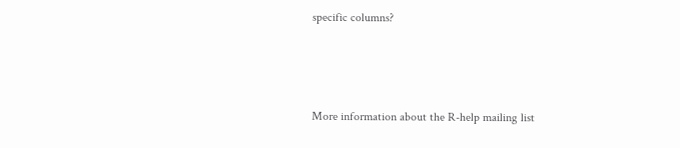specific columns?



More information about the R-help mailing list